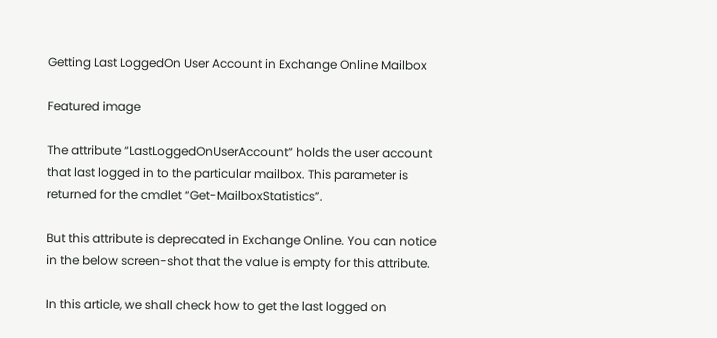Getting Last LoggedOn User Account in Exchange Online Mailbox

Featured image

The attribute “LastLoggedOnUserAccount” holds the user account that last logged in to the particular mailbox. This parameter is returned for the cmdlet “Get-MailboxStatistics”.

But this attribute is deprecated in Exchange Online. You can notice in the below screen-shot that the value is empty for this attribute.

In this article, we shall check how to get the last logged on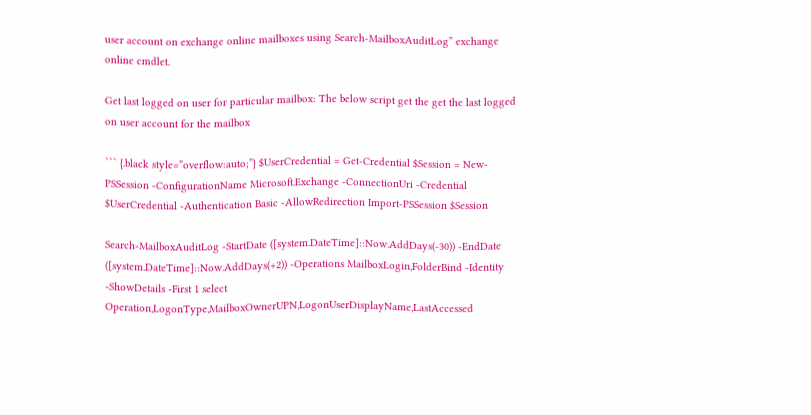user account on exchange online mailboxes using Search-MailboxAuditLog” exchange online cmdlet.

Get last logged on user for particular mailbox: The below script get the get the last logged on user account for the mailbox

``` {.black style=”overflow:auto;”} $UserCredential = Get-Credential $Session = New-PSSession -ConfigurationName Microsoft.Exchange -ConnectionUri -Credential $UserCredential -Authentication Basic -AllowRedirection Import-PSSession $Session

Search-MailboxAuditLog -StartDate ([system.DateTime]::Now.AddDays(-30)) -EndDate ([system.DateTime]::Now.AddDays(+2)) -Operations MailboxLogin,FolderBind -Identity -ShowDetails -First 1 select Operation,LogonType,MailboxOwnerUPN,LogonUserDisplayName,LastAccessed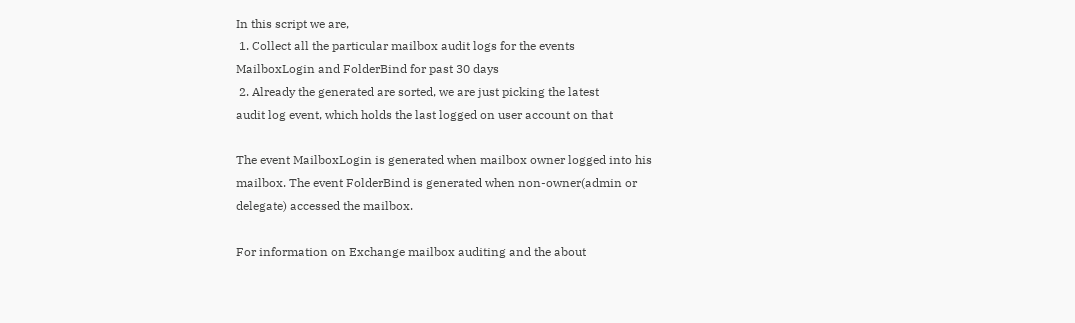In this script we are,
 1. Collect all the particular mailbox audit logs for the events
MailboxLogin and FolderBind for past 30 days
 2. Already the generated are sorted, we are just picking the latest
audit log event, which holds the last logged on user account on that

The event MailboxLogin is generated when mailbox owner logged into his
mailbox. The event FolderBind is generated when non-owner(admin or
delegate) accessed the mailbox.

For information on Exchange mailbox auditing and the about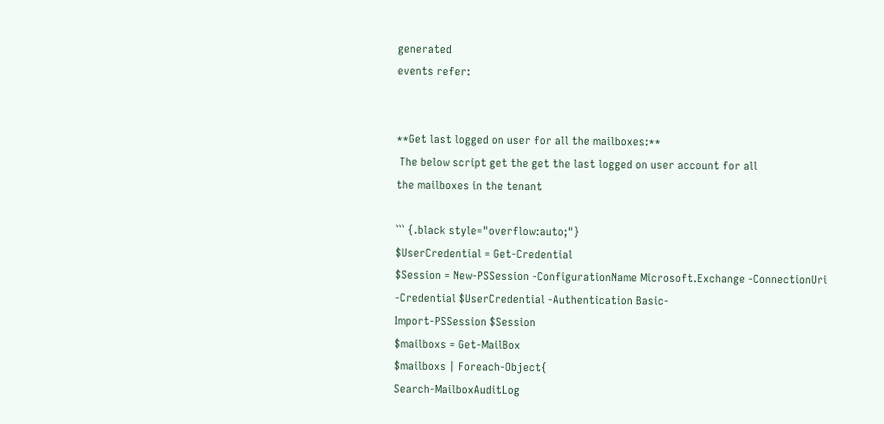generated
events refer:


**Get last logged on user for all the mailboxes:**
 The below script get the get the last logged on user account for all
the mailboxes in the tenant

``` {.black style="overflow:auto;"}
$UserCredential = Get-Credential
$Session = New-PSSession -ConfigurationName Microsoft.Exchange -ConnectionUri -Credential $UserCredential -Authentication Basic-
Import-PSSession $Session
$mailboxs = Get-MailBox
$mailboxs | Foreach-Object{
Search-MailboxAuditLog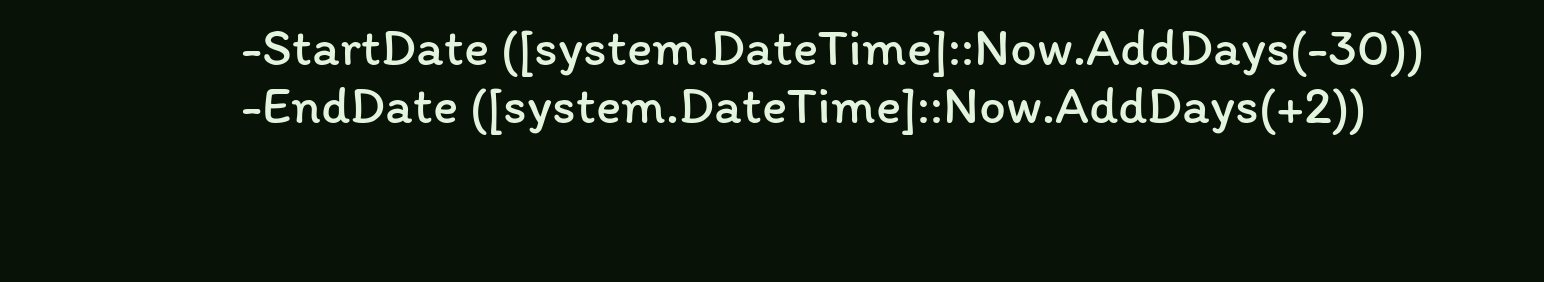-StartDate ([system.DateTime]::Now.AddDays(-30)) -EndDate ([system.DateTime]::Now.AddDays(+2))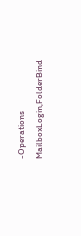-Operations MailboxLogin,FolderBind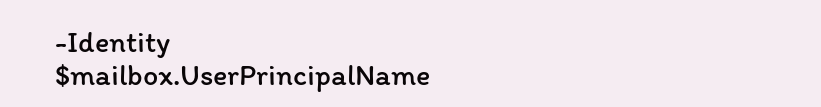-Identity $mailbox.UserPrincipalName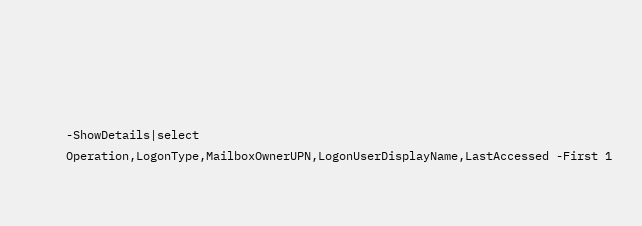-ShowDetails|select Operation,LogonType,MailboxOwnerUPN,LogonUserDisplayName,LastAccessed -First 1